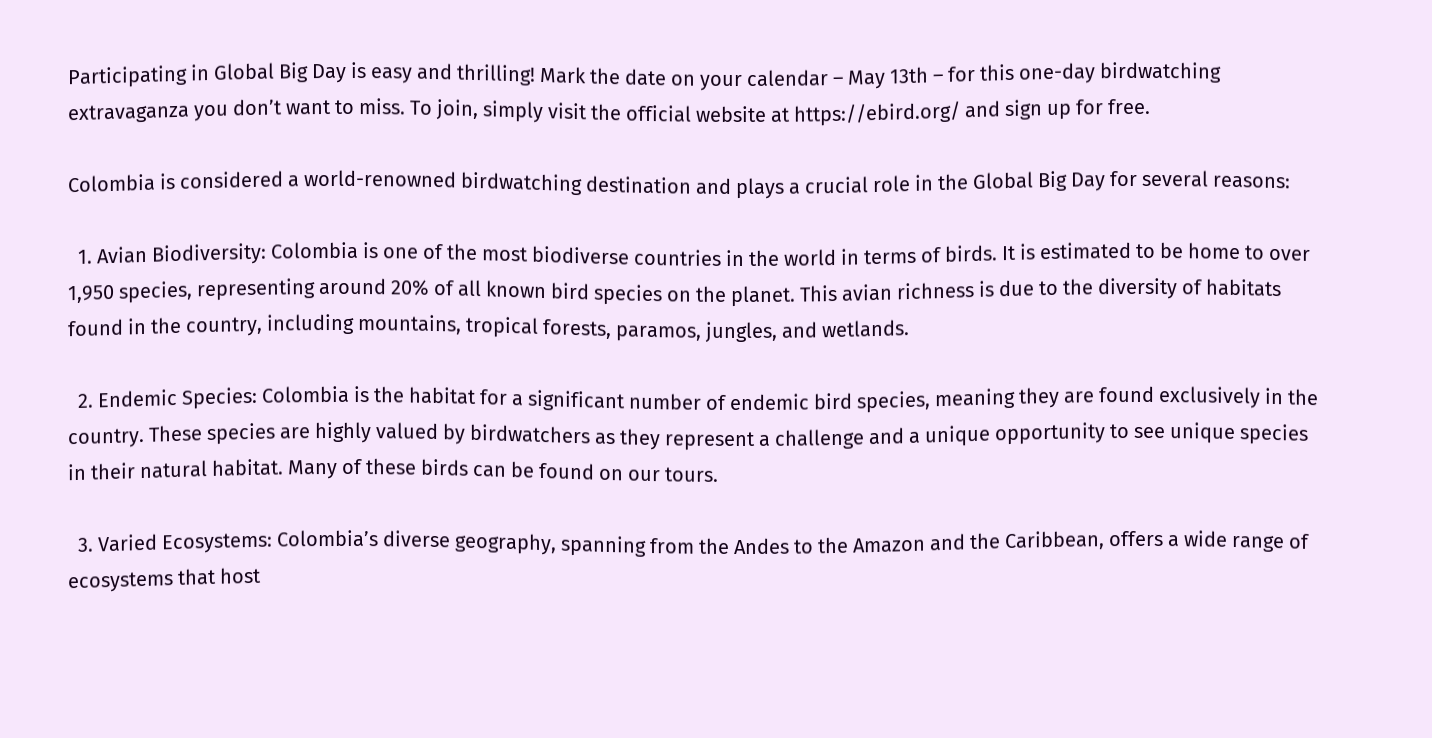Participating in Global Big Day is easy and thrilling! Mark the date on your calendar – May 13th – for this one-day birdwatching extravaganza you don’t want to miss. To join, simply visit the official website at https://ebird.org/ and sign up for free.

Colombia is considered a world-renowned birdwatching destination and plays a crucial role in the Global Big Day for several reasons:

  1. Avian Biodiversity: Colombia is one of the most biodiverse countries in the world in terms of birds. It is estimated to be home to over 1,950 species, representing around 20% of all known bird species on the planet. This avian richness is due to the diversity of habitats found in the country, including mountains, tropical forests, paramos, jungles, and wetlands.

  2. Endemic Species: Colombia is the habitat for a significant number of endemic bird species, meaning they are found exclusively in the country. These species are highly valued by birdwatchers as they represent a challenge and a unique opportunity to see unique species in their natural habitat. Many of these birds can be found on our tours.

  3. Varied Ecosystems: Colombia’s diverse geography, spanning from the Andes to the Amazon and the Caribbean, offers a wide range of ecosystems that host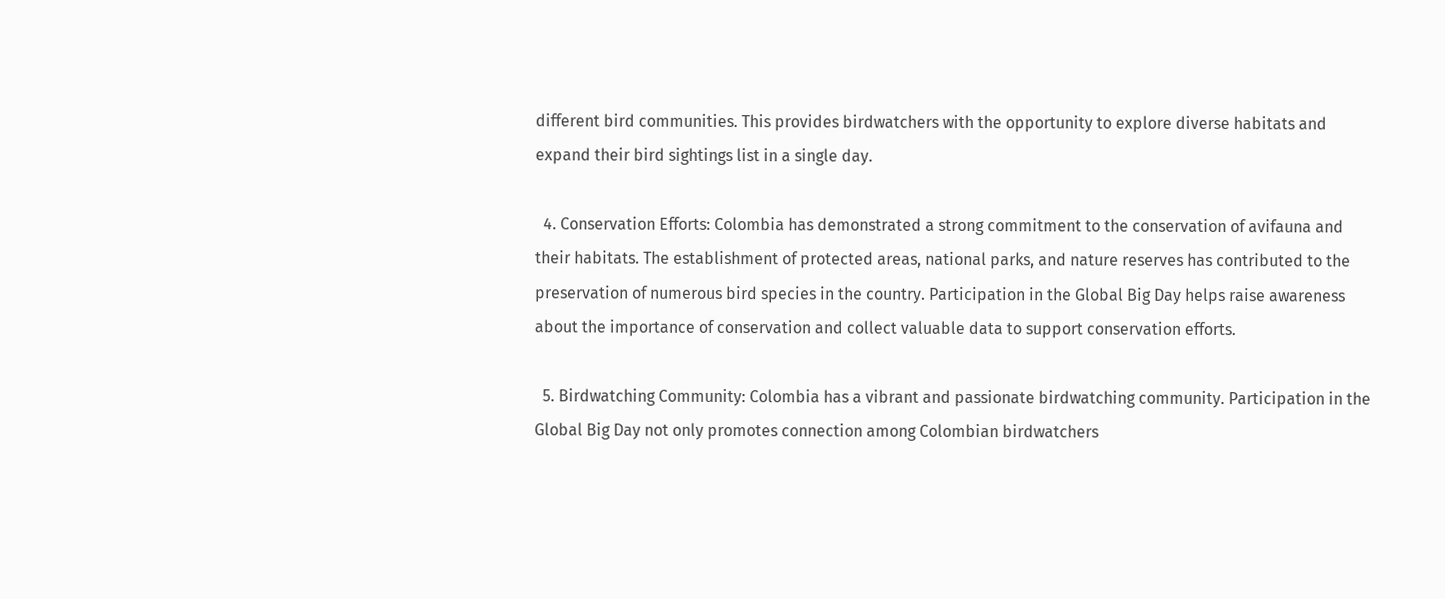different bird communities. This provides birdwatchers with the opportunity to explore diverse habitats and expand their bird sightings list in a single day.

  4. Conservation Efforts: Colombia has demonstrated a strong commitment to the conservation of avifauna and their habitats. The establishment of protected areas, national parks, and nature reserves has contributed to the preservation of numerous bird species in the country. Participation in the Global Big Day helps raise awareness about the importance of conservation and collect valuable data to support conservation efforts.

  5. Birdwatching Community: Colombia has a vibrant and passionate birdwatching community. Participation in the Global Big Day not only promotes connection among Colombian birdwatchers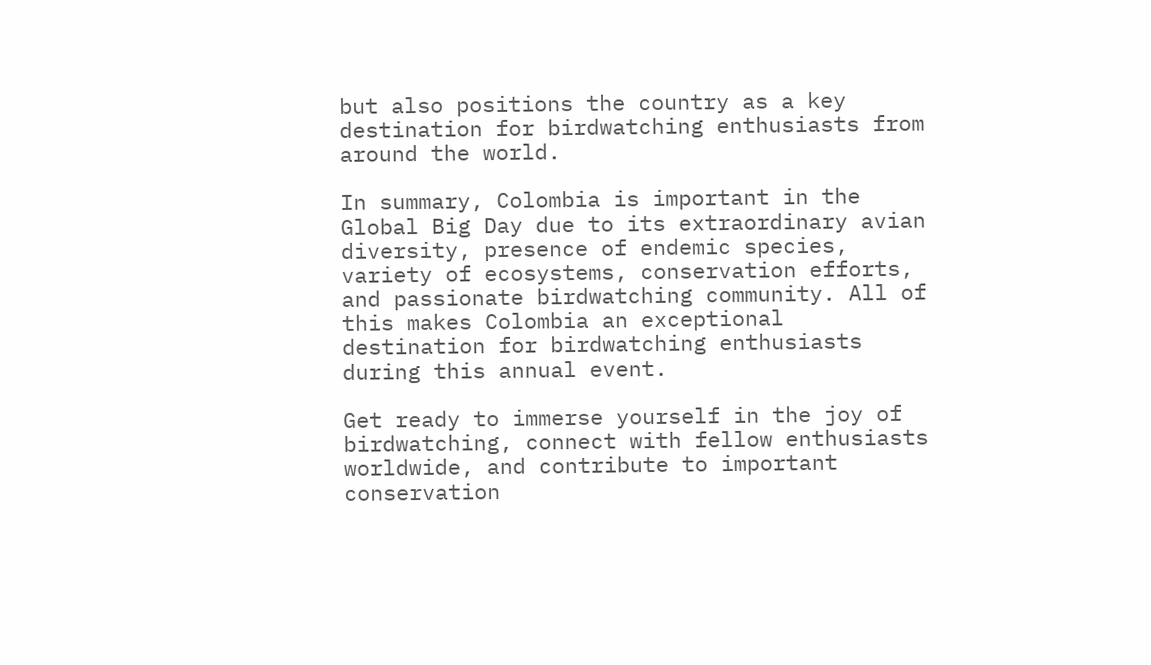but also positions the country as a key destination for birdwatching enthusiasts from around the world.

In summary, Colombia is important in the Global Big Day due to its extraordinary avian diversity, presence of endemic species, variety of ecosystems, conservation efforts, and passionate birdwatching community. All of this makes Colombia an exceptional destination for birdwatching enthusiasts during this annual event.

Get ready to immerse yourself in the joy of birdwatching, connect with fellow enthusiasts worldwide, and contribute to important conservation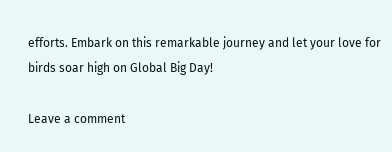efforts. Embark on this remarkable journey and let your love for birds soar high on Global Big Day!

Leave a comment